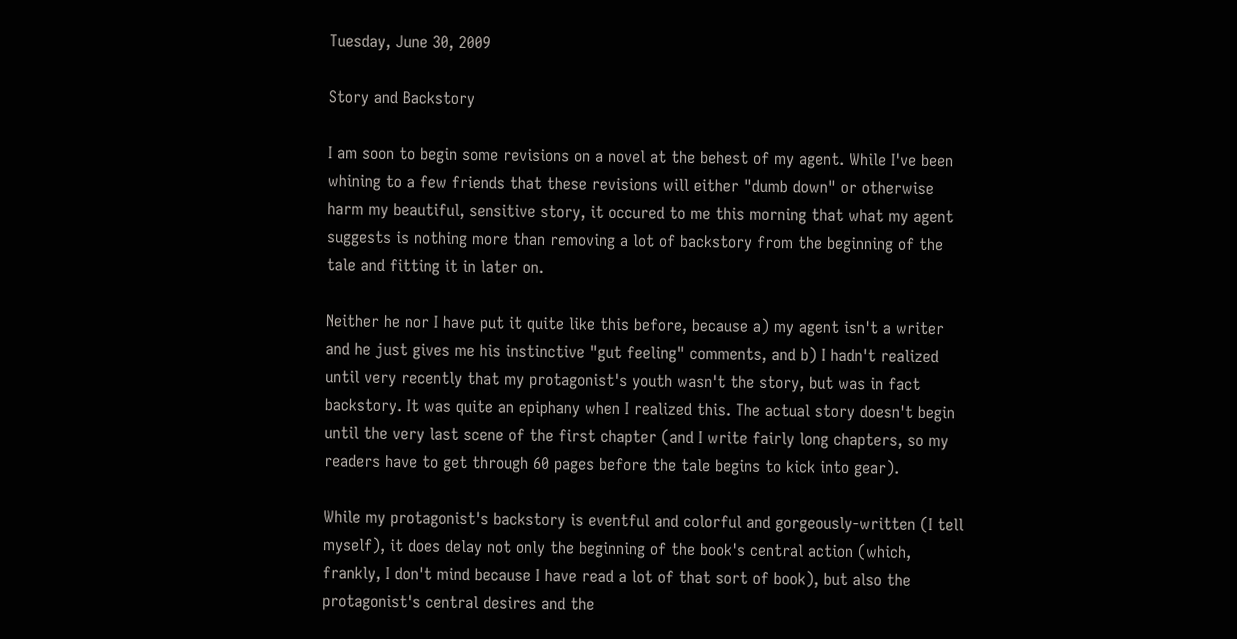Tuesday, June 30, 2009

Story and Backstory

I am soon to begin some revisions on a novel at the behest of my agent. While I've been whining to a few friends that these revisions will either "dumb down" or otherwise harm my beautiful, sensitive story, it occured to me this morning that what my agent suggests is nothing more than removing a lot of backstory from the beginning of the tale and fitting it in later on.

Neither he nor I have put it quite like this before, because a) my agent isn't a writer and he just gives me his instinctive "gut feeling" comments, and b) I hadn't realized until very recently that my protagonist's youth wasn't the story, but was in fact backstory. It was quite an epiphany when I realized this. The actual story doesn't begin until the very last scene of the first chapter (and I write fairly long chapters, so my readers have to get through 60 pages before the tale begins to kick into gear).

While my protagonist's backstory is eventful and colorful and gorgeously-written (I tell myself), it does delay not only the beginning of the book's central action (which, frankly, I don't mind because I have read a lot of that sort of book), but also the protagonist's central desires and the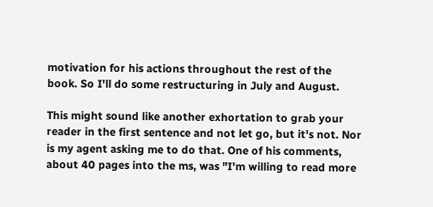motivation for his actions throughout the rest of the book. So I'll do some restructuring in July and August.

This might sound like another exhortation to grab your reader in the first sentence and not let go, but it's not. Nor is my agent asking me to do that. One of his comments, about 40 pages into the ms, was "I'm willing to read more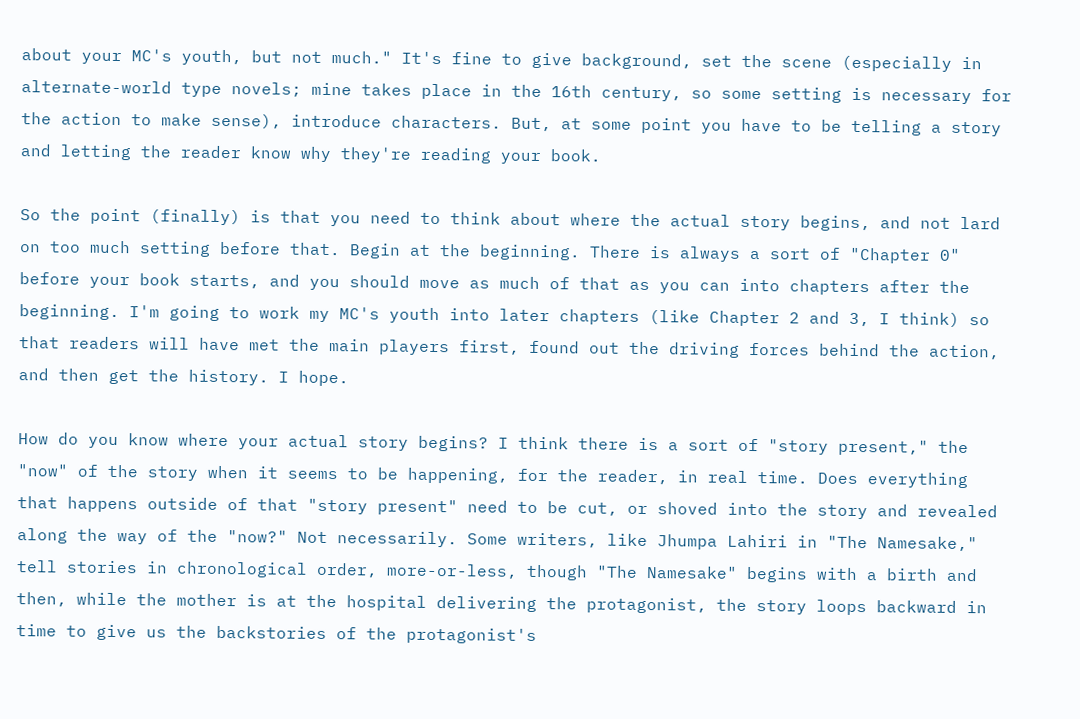about your MC's youth, but not much." It's fine to give background, set the scene (especially in alternate-world type novels; mine takes place in the 16th century, so some setting is necessary for the action to make sense), introduce characters. But, at some point you have to be telling a story and letting the reader know why they're reading your book.

So the point (finally) is that you need to think about where the actual story begins, and not lard on too much setting before that. Begin at the beginning. There is always a sort of "Chapter 0" before your book starts, and you should move as much of that as you can into chapters after the beginning. I'm going to work my MC's youth into later chapters (like Chapter 2 and 3, I think) so that readers will have met the main players first, found out the driving forces behind the action, and then get the history. I hope.

How do you know where your actual story begins? I think there is a sort of "story present," the "now" of the story when it seems to be happening, for the reader, in real time. Does everything that happens outside of that "story present" need to be cut, or shoved into the story and revealed along the way of the "now?" Not necessarily. Some writers, like Jhumpa Lahiri in "The Namesake," tell stories in chronological order, more-or-less, though "The Namesake" begins with a birth and then, while the mother is at the hospital delivering the protagonist, the story loops backward in time to give us the backstories of the protagonist's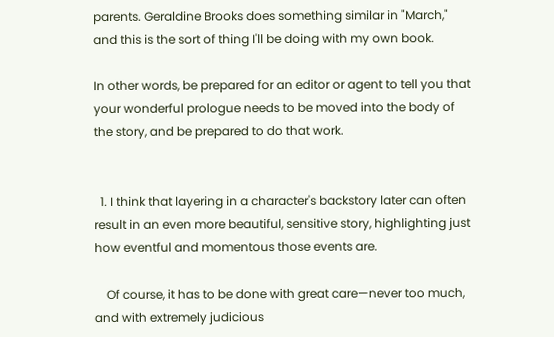parents. Geraldine Brooks does something similar in "March," and this is the sort of thing I'll be doing with my own book.

In other words, be prepared for an editor or agent to tell you that your wonderful prologue needs to be moved into the body of the story, and be prepared to do that work.


  1. I think that layering in a character's backstory later can often result in an even more beautiful, sensitive story, highlighting just how eventful and momentous those events are.

    Of course, it has to be done with great care—never too much, and with extremely judicious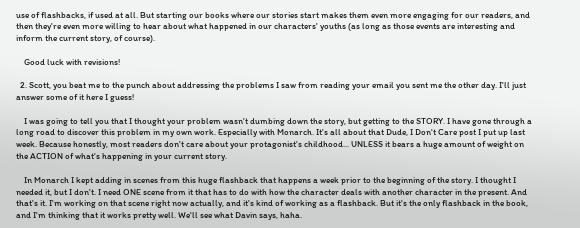use of flashbacks, if used at all. But starting our books where our stories start makes them even more engaging for our readers, and then they're even more willing to hear about what happened in our characters' youths (as long as those events are interesting and inform the current story, of course).

    Good luck with revisions!

  2. Scott, you beat me to the punch about addressing the problems I saw from reading your email you sent me the other day. I'll just answer some of it here I guess!

    I was going to tell you that I thought your problem wasn't dumbing down the story, but getting to the STORY. I have gone through a long road to discover this problem in my own work. Especially with Monarch. It's all about that Dude, I Don't Care post I put up last week. Because honestly, most readers don't care about your protagonist's childhood... UNLESS it bears a huge amount of weight on the ACTION of what's happening in your current story.

    In Monarch I kept adding in scenes from this huge flashback that happens a week prior to the beginning of the story. I thought I needed it, but I don't. I need ONE scene from it that has to do with how the character deals with another character in the present. And that's it. I'm working on that scene right now actually, and it's kind of working as a flashback. But it's the only flashback in the book, and I'm thinking that it works pretty well. We'll see what Davin says, haha.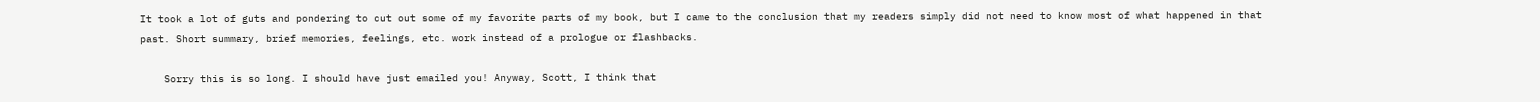It took a lot of guts and pondering to cut out some of my favorite parts of my book, but I came to the conclusion that my readers simply did not need to know most of what happened in that past. Short summary, brief memories, feelings, etc. work instead of a prologue or flashbacks.

    Sorry this is so long. I should have just emailed you! Anyway, Scott, I think that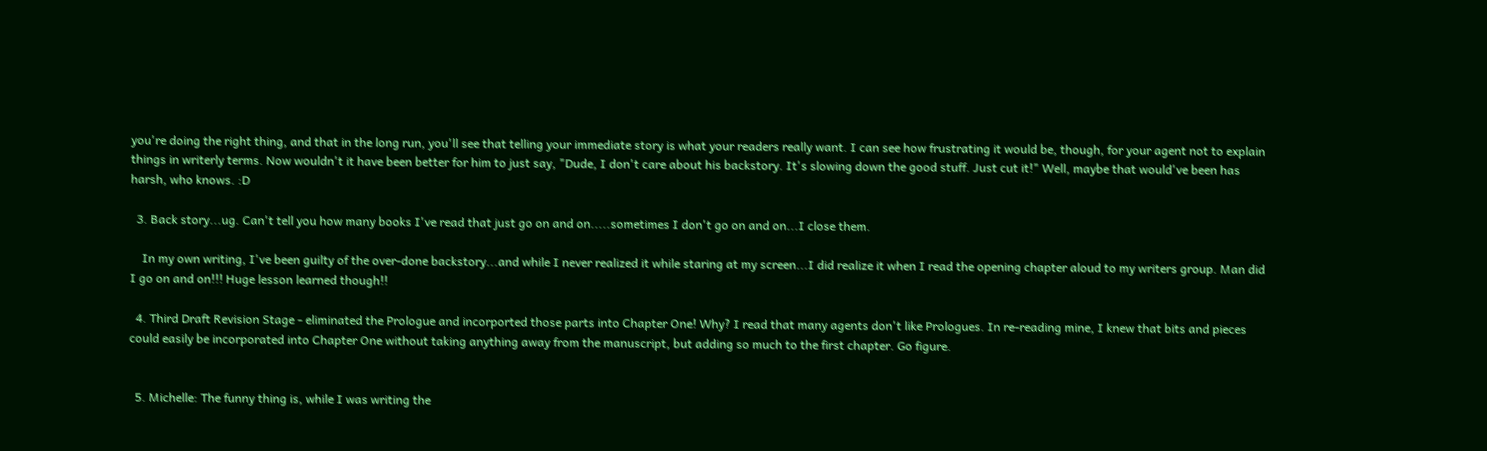you're doing the right thing, and that in the long run, you'll see that telling your immediate story is what your readers really want. I can see how frustrating it would be, though, for your agent not to explain things in writerly terms. Now wouldn't it have been better for him to just say, "Dude, I don't care about his backstory. It's slowing down the good stuff. Just cut it!" Well, maybe that would've been has harsh, who knows. :D

  3. Back story...ug. Can't tell you how many books I've read that just go on and on.....sometimes I don't go on and on...I close them.

    In my own writing, I've been guilty of the over-done backstory...and while I never realized it while staring at my screen...I did realize it when I read the opening chapter aloud to my writers group. Man did I go on and on!!! Huge lesson learned though!!

  4. Third Draft Revision Stage - eliminated the Prologue and incorported those parts into Chapter One! Why? I read that many agents don't like Prologues. In re-reading mine, I knew that bits and pieces could easily be incorporated into Chapter One without taking anything away from the manuscript, but adding so much to the first chapter. Go figure.


  5. Michelle: The funny thing is, while I was writing the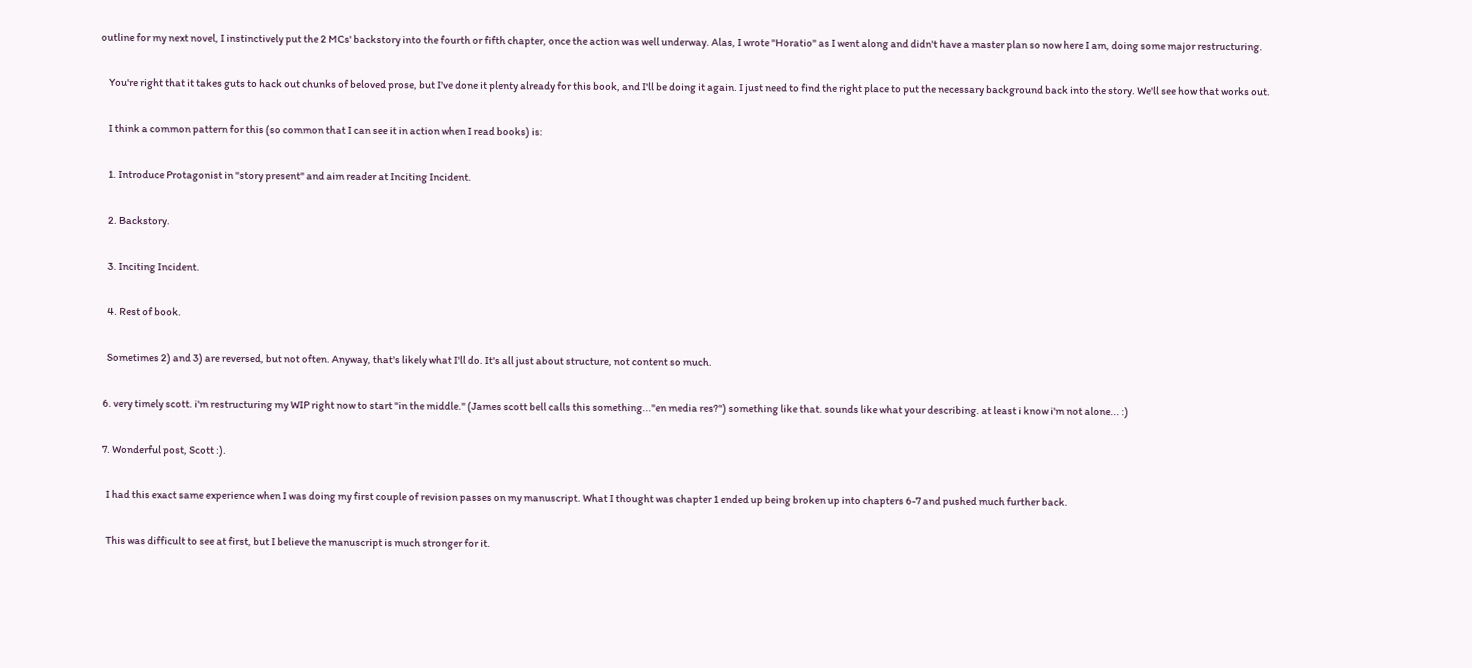outline for my next novel, I instinctively put the 2 MCs' backstory into the fourth or fifth chapter, once the action was well underway. Alas, I wrote "Horatio" as I went along and didn't have a master plan so now here I am, doing some major restructuring.

    You're right that it takes guts to hack out chunks of beloved prose, but I've done it plenty already for this book, and I'll be doing it again. I just need to find the right place to put the necessary background back into the story. We'll see how that works out.

    I think a common pattern for this (so common that I can see it in action when I read books) is:

    1. Introduce Protagonist in "story present" and aim reader at Inciting Incident.

    2. Backstory.

    3. Inciting Incident.

    4. Rest of book.

    Sometimes 2) and 3) are reversed, but not often. Anyway, that's likely what I'll do. It's all just about structure, not content so much.

  6. very timely scott. i'm restructuring my WIP right now to start "in the middle." (James scott bell calls this something..."en media res?") something like that. sounds like what your describing. at least i know i'm not alone... :)

  7. Wonderful post, Scott :).

    I had this exact same experience when I was doing my first couple of revision passes on my manuscript. What I thought was chapter 1 ended up being broken up into chapters 6-7 and pushed much further back.

    This was difficult to see at first, but I believe the manuscript is much stronger for it.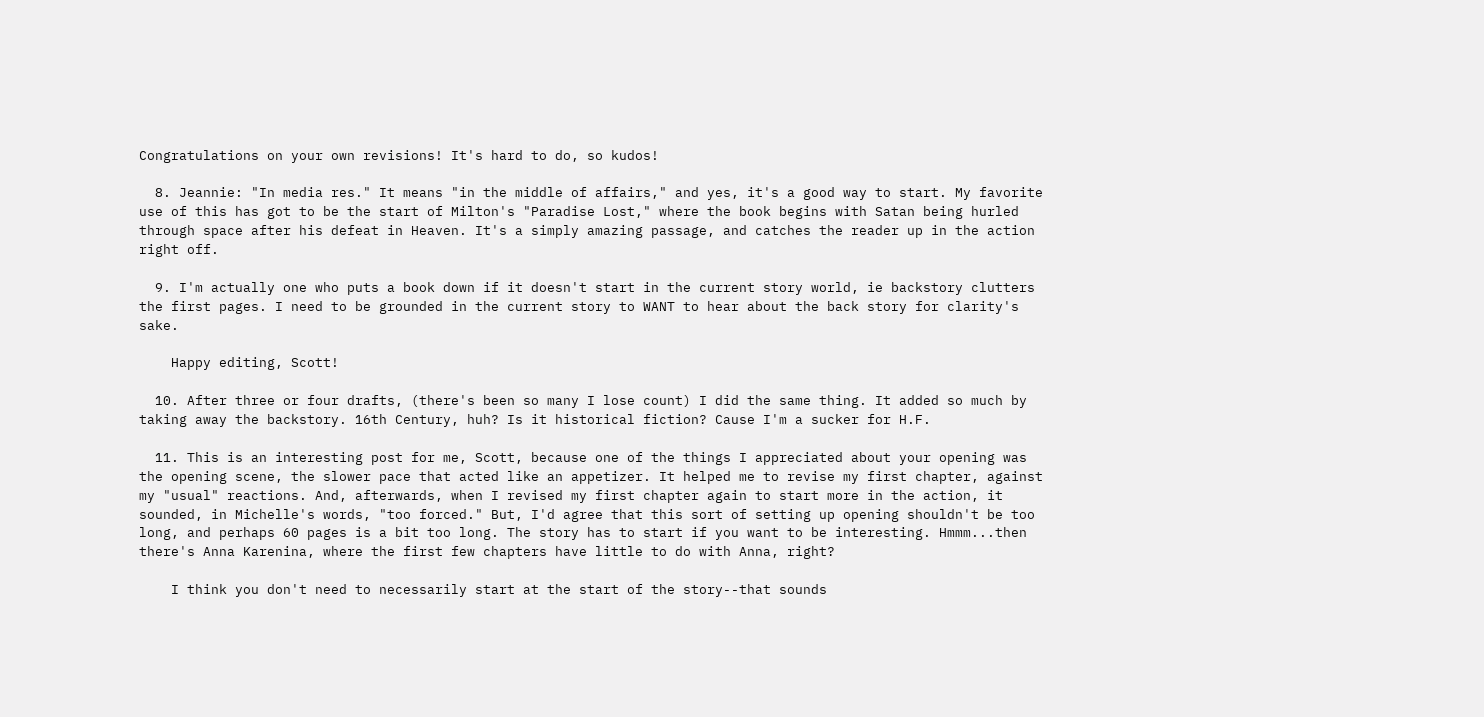Congratulations on your own revisions! It's hard to do, so kudos!

  8. Jeannie: "In media res." It means "in the middle of affairs," and yes, it's a good way to start. My favorite use of this has got to be the start of Milton's "Paradise Lost," where the book begins with Satan being hurled through space after his defeat in Heaven. It's a simply amazing passage, and catches the reader up in the action right off.

  9. I'm actually one who puts a book down if it doesn't start in the current story world, ie backstory clutters the first pages. I need to be grounded in the current story to WANT to hear about the back story for clarity's sake.

    Happy editing, Scott!

  10. After three or four drafts, (there's been so many I lose count) I did the same thing. It added so much by taking away the backstory. 16th Century, huh? Is it historical fiction? Cause I'm a sucker for H.F.

  11. This is an interesting post for me, Scott, because one of the things I appreciated about your opening was the opening scene, the slower pace that acted like an appetizer. It helped me to revise my first chapter, against my "usual" reactions. And, afterwards, when I revised my first chapter again to start more in the action, it sounded, in Michelle's words, "too forced." But, I'd agree that this sort of setting up opening shouldn't be too long, and perhaps 60 pages is a bit too long. The story has to start if you want to be interesting. Hmmm...then there's Anna Karenina, where the first few chapters have little to do with Anna, right?

    I think you don't need to necessarily start at the start of the story--that sounds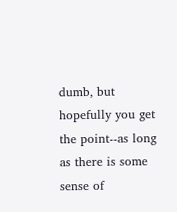dumb, but hopefully you get the point--as long as there is some sense of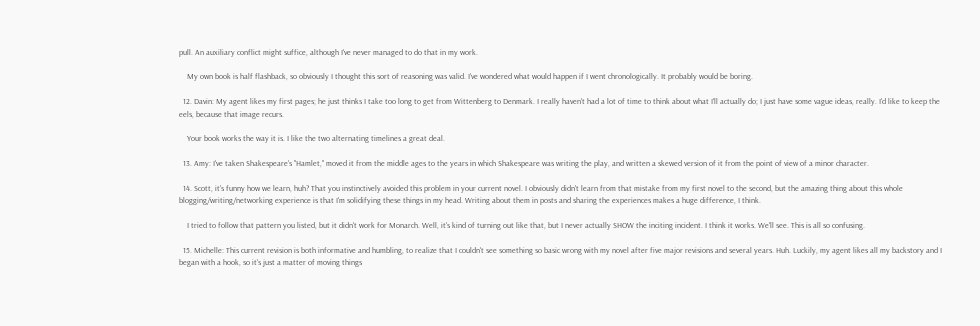pull. An auxiliary conflict might suffice, although I've never managed to do that in my work.

    My own book is half flashback, so obviously I thought this sort of reasoning was valid. I've wondered what would happen if I went chronologically. It probably would be boring.

  12. Davin: My agent likes my first pages; he just thinks I take too long to get from Wittenberg to Denmark. I really haven't had a lot of time to think about what I'll actually do; I just have some vague ideas, really. I'd like to keep the eels, because that image recurs.

    Your book works the way it is. I like the two alternating timelines a great deal.

  13. Amy: I've taken Shakespeare's "Hamlet," moved it from the middle ages to the years in which Shakespeare was writing the play, and written a skewed version of it from the point of view of a minor character.

  14. Scott, it's funny how we learn, huh? That you instinctively avoided this problem in your current novel. I obviously didn't learn from that mistake from my first novel to the second, but the amazing thing about this whole blogging/writing/networking experience is that I'm solidifying these things in my head. Writing about them in posts and sharing the experiences makes a huge difference, I think.

    I tried to follow that pattern you listed, but it didn't work for Monarch. Well, it's kind of turning out like that, but I never actually SHOW the inciting incident. I think it works. We'll see. This is all so confusing.

  15. Michelle: This current revision is both informative and humbling, to realize that I couldn't see something so basic wrong with my novel after five major revisions and several years. Huh. Luckily, my agent likes all my backstory and I began with a hook, so it's just a matter of moving things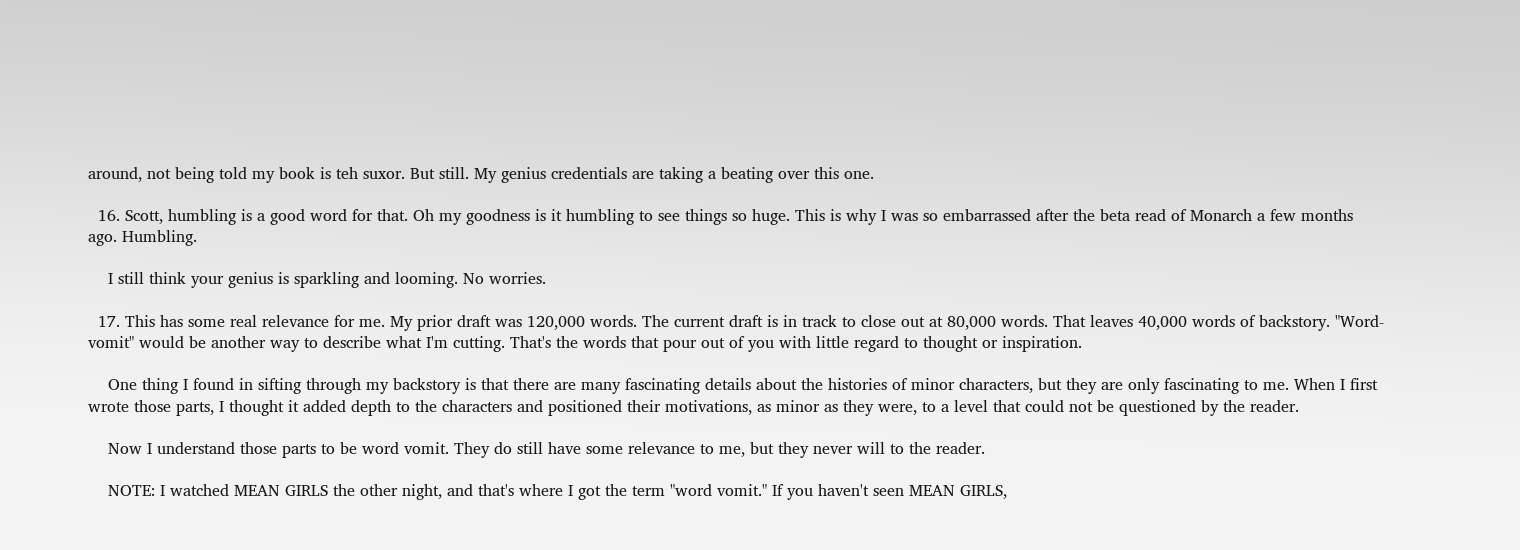around, not being told my book is teh suxor. But still. My genius credentials are taking a beating over this one.

  16. Scott, humbling is a good word for that. Oh my goodness is it humbling to see things so huge. This is why I was so embarrassed after the beta read of Monarch a few months ago. Humbling.

    I still think your genius is sparkling and looming. No worries.

  17. This has some real relevance for me. My prior draft was 120,000 words. The current draft is in track to close out at 80,000 words. That leaves 40,000 words of backstory. "Word-vomit" would be another way to describe what I'm cutting. That's the words that pour out of you with little regard to thought or inspiration.

    One thing I found in sifting through my backstory is that there are many fascinating details about the histories of minor characters, but they are only fascinating to me. When I first wrote those parts, I thought it added depth to the characters and positioned their motivations, as minor as they were, to a level that could not be questioned by the reader.

    Now I understand those parts to be word vomit. They do still have some relevance to me, but they never will to the reader.

    NOTE: I watched MEAN GIRLS the other night, and that's where I got the term "word vomit." If you haven't seen MEAN GIRLS,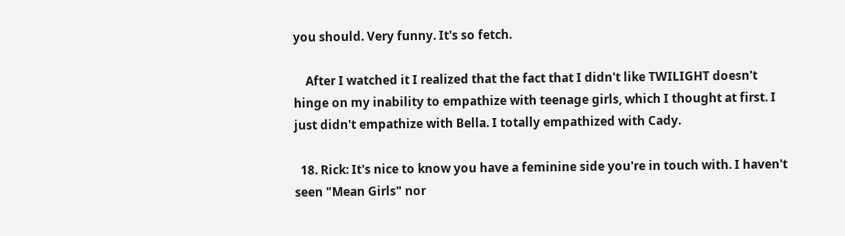you should. Very funny. It's so fetch.

    After I watched it I realized that the fact that I didn't like TWILIGHT doesn't hinge on my inability to empathize with teenage girls, which I thought at first. I just didn't empathize with Bella. I totally empathized with Cady.

  18. Rick: It's nice to know you have a feminine side you're in touch with. I haven't seen "Mean Girls" nor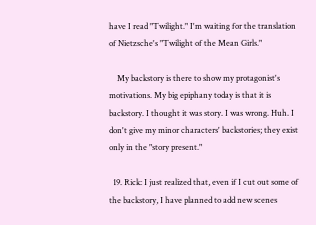have I read "Twilight." I'm waiting for the translation of Nietzsche's "Twilight of the Mean Girls."

    My backstory is there to show my protagonist's motivations. My big epiphany today is that it is backstory. I thought it was story. I was wrong. Huh. I don't give my minor characters' backstories; they exist only in the "story present."

  19. Rick: I just realized that, even if I cut out some of the backstory, I have planned to add new scenes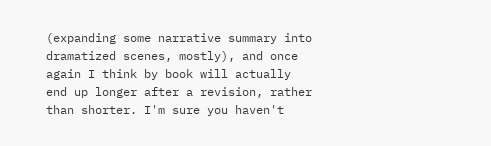(expanding some narrative summary into dramatized scenes, mostly), and once again I think by book will actually end up longer after a revision, rather than shorter. I'm sure you haven't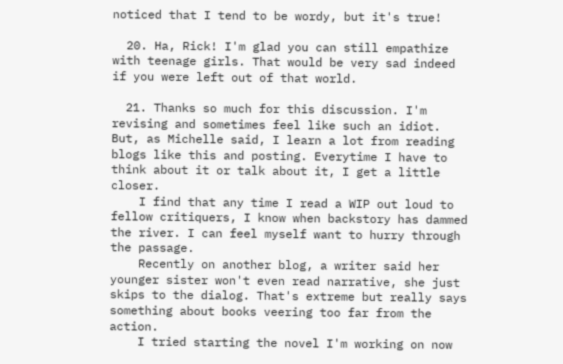noticed that I tend to be wordy, but it's true!

  20. Ha, Rick! I'm glad you can still empathize with teenage girls. That would be very sad indeed if you were left out of that world.

  21. Thanks so much for this discussion. I'm revising and sometimes feel like such an idiot. But, as Michelle said, I learn a lot from reading blogs like this and posting. Everytime I have to think about it or talk about it, I get a little closer.
    I find that any time I read a WIP out loud to fellow critiquers, I know when backstory has dammed the river. I can feel myself want to hurry through the passage.
    Recently on another blog, a writer said her younger sister won't even read narrative, she just skips to the dialog. That's extreme but really says something about books veering too far from the action.
    I tried starting the novel I'm working on now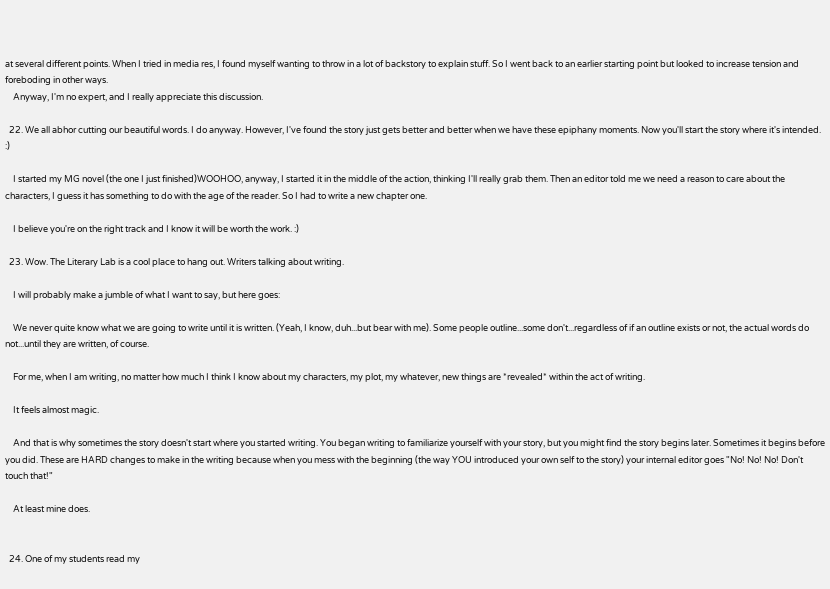at several different points. When I tried in media res, I found myself wanting to throw in a lot of backstory to explain stuff. So I went back to an earlier starting point but looked to increase tension and foreboding in other ways.
    Anyway, I'm no expert, and I really appreciate this discussion.

  22. We all abhor cutting our beautiful words. I do anyway. However, I've found the story just gets better and better when we have these epiphany moments. Now you'll start the story where it's intended. :)

    I started my MG novel (the one I just finished)WOOHOO, anyway, I started it in the middle of the action, thinking I'll really grab them. Then an editor told me we need a reason to care about the characters, I guess it has something to do with the age of the reader. So I had to write a new chapter one.

    I believe you're on the right track and I know it will be worth the work. :)

  23. Wow. The Literary Lab is a cool place to hang out. Writers talking about writing.

    I will probably make a jumble of what I want to say, but here goes:

    We never quite know what we are going to write until it is written. (Yeah, I know, duh...but bear with me). Some people outline...some don't...regardless of if an outline exists or not, the actual words do not...until they are written, of course.

    For me, when I am writing, no matter how much I think I know about my characters, my plot, my whatever, new things are *revealed* within the act of writing.

    It feels almost magic.

    And that is why sometimes the story doesn't start where you started writing. You began writing to familiarize yourself with your story, but you might find the story begins later. Sometimes it begins before you did. These are HARD changes to make in the writing because when you mess with the beginning (the way YOU introduced your own self to the story) your internal editor goes "No! No! No! Don't touch that!"

    At least mine does.


  24. One of my students read my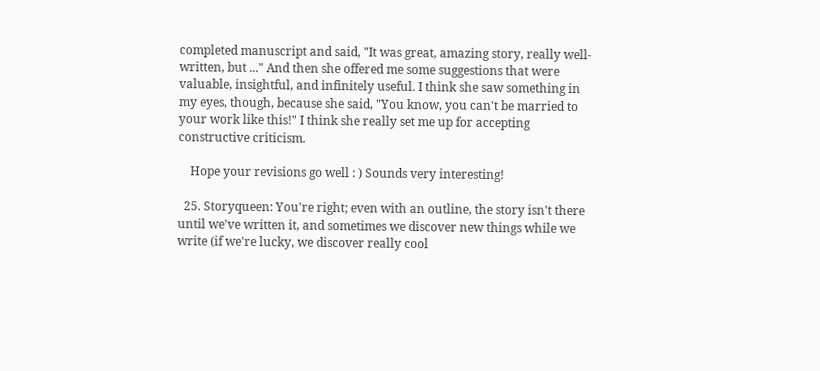completed manuscript and said, "It was great, amazing story, really well-written, but ..." And then she offered me some suggestions that were valuable, insightful, and infinitely useful. I think she saw something in my eyes, though, because she said, "You know, you can't be married to your work like this!" I think she really set me up for accepting constructive criticism.

    Hope your revisions go well : ) Sounds very interesting!

  25. Storyqueen: You're right; even with an outline, the story isn't there until we've written it, and sometimes we discover new things while we write (if we're lucky, we discover really cool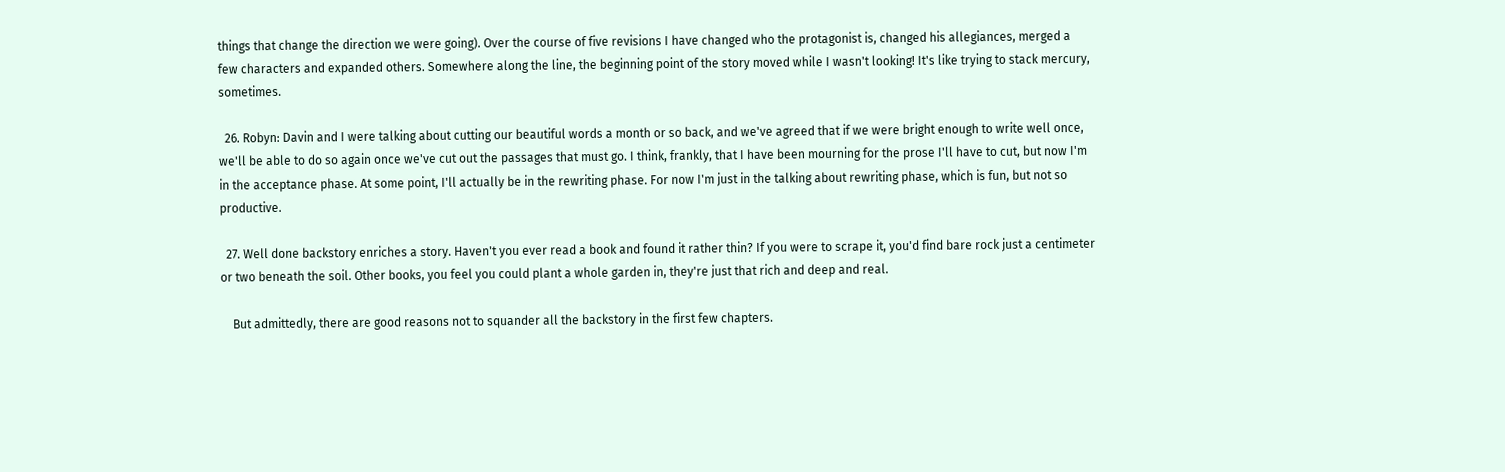things that change the direction we were going). Over the course of five revisions I have changed who the protagonist is, changed his allegiances, merged a few characters and expanded others. Somewhere along the line, the beginning point of the story moved while I wasn't looking! It's like trying to stack mercury, sometimes.

  26. Robyn: Davin and I were talking about cutting our beautiful words a month or so back, and we've agreed that if we were bright enough to write well once, we'll be able to do so again once we've cut out the passages that must go. I think, frankly, that I have been mourning for the prose I'll have to cut, but now I'm in the acceptance phase. At some point, I'll actually be in the rewriting phase. For now I'm just in the talking about rewriting phase, which is fun, but not so productive.

  27. Well done backstory enriches a story. Haven't you ever read a book and found it rather thin? If you were to scrape it, you'd find bare rock just a centimeter or two beneath the soil. Other books, you feel you could plant a whole garden in, they're just that rich and deep and real.

    But admittedly, there are good reasons not to squander all the backstory in the first few chapters.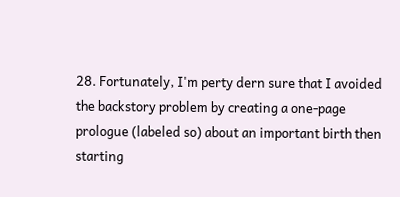28. Fortunately, I'm perty dern sure that I avoided the backstory problem by creating a one-page prologue (labeled so) about an important birth then starting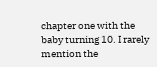chapter one with the baby turning 10. I rarely mention the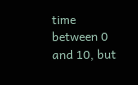time between 0 and 10, but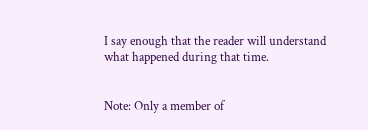I say enough that the reader will understand what happened during that time.


Note: Only a member of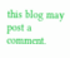this blog may post a comment.